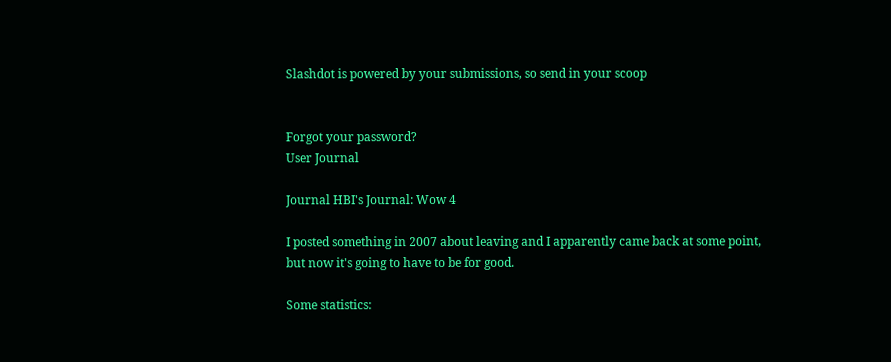Slashdot is powered by your submissions, so send in your scoop


Forgot your password?
User Journal

Journal HBI's Journal: Wow 4

I posted something in 2007 about leaving and I apparently came back at some point, but now it's going to have to be for good.

Some statistics: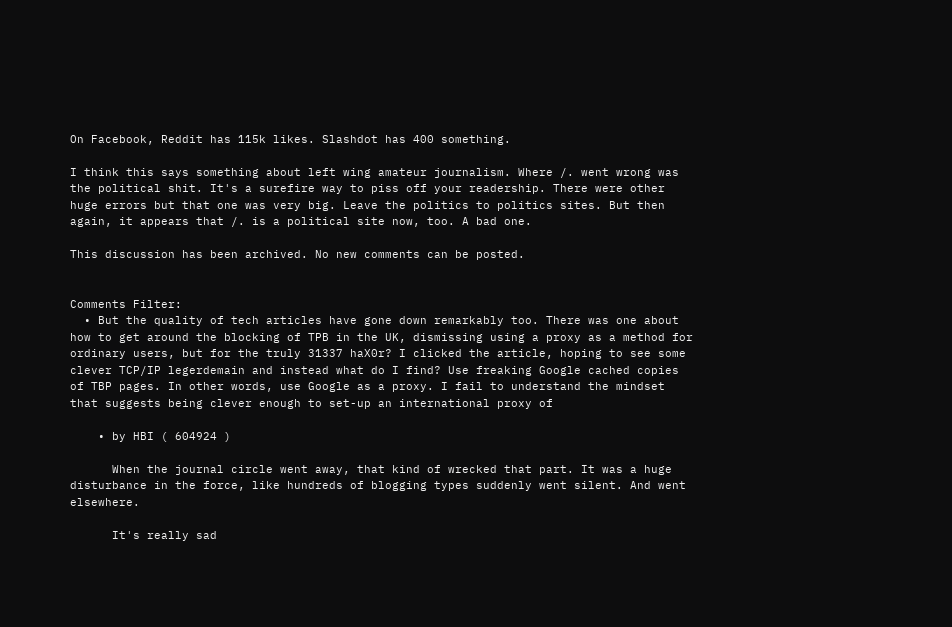On Facebook, Reddit has 115k likes. Slashdot has 400 something.

I think this says something about left wing amateur journalism. Where /. went wrong was the political shit. It's a surefire way to piss off your readership. There were other huge errors but that one was very big. Leave the politics to politics sites. But then again, it appears that /. is a political site now, too. A bad one.

This discussion has been archived. No new comments can be posted.


Comments Filter:
  • But the quality of tech articles have gone down remarkably too. There was one about how to get around the blocking of TPB in the UK, dismissing using a proxy as a method for ordinary users, but for the truly 31337 haX0r? I clicked the article, hoping to see some clever TCP/IP legerdemain and instead what do I find? Use freaking Google cached copies of TBP pages. In other words, use Google as a proxy. I fail to understand the mindset that suggests being clever enough to set-up an international proxy of

    • by HBI ( 604924 )

      When the journal circle went away, that kind of wrecked that part. It was a huge disturbance in the force, like hundreds of blogging types suddenly went silent. And went elsewhere.

      It's really sad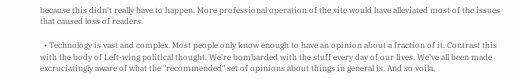because this didn't really have to happen. More professional operation of the site would have alleviated most of the issues that caused loss of readers.

  • Technology is vast and complex. Most people only know enough to have an opinion about a fraction of it. Contrast this with the body of Left-wing political thought. We're bombarded with the stuff every day of our lives. We've all been made excruciatingly aware of what the "recommended" set of opinions about things in general is. And so voila,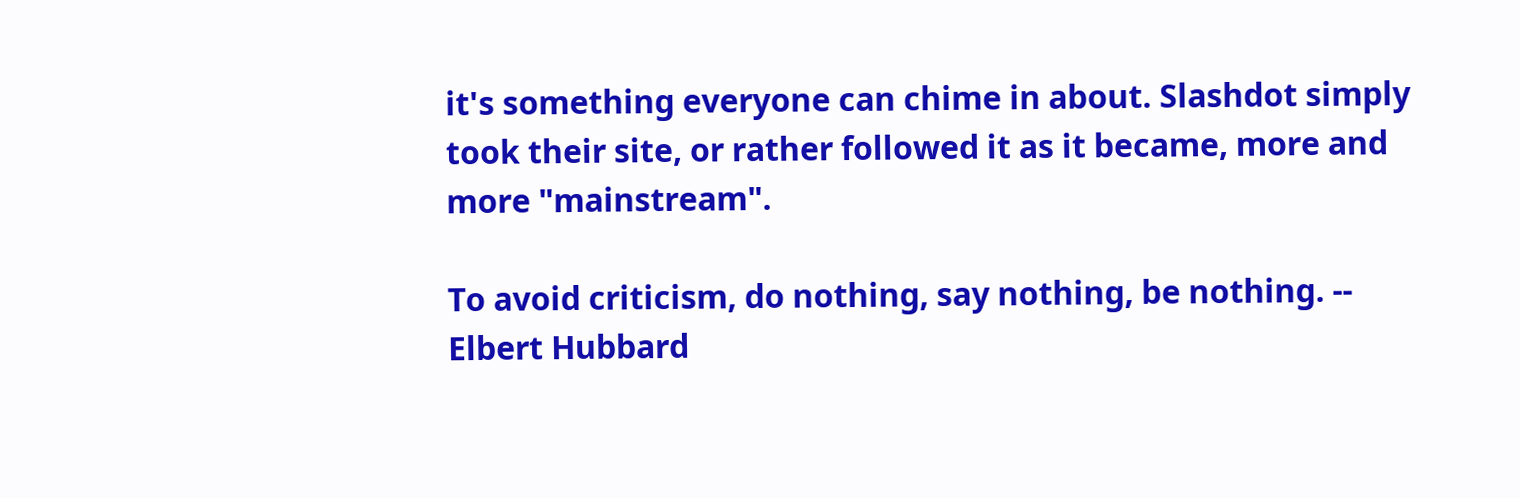it's something everyone can chime in about. Slashdot simply took their site, or rather followed it as it became, more and more "mainstream".

To avoid criticism, do nothing, say nothing, be nothing. -- Elbert Hubbard